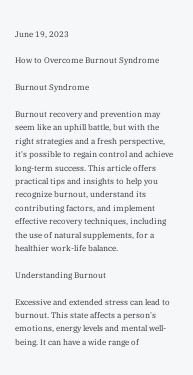June 19, 2023

How to Overcome Burnout Syndrome

Burnout Syndrome

Burnout recovery and prevention may seem like an uphill battle, but with the right strategies and a fresh perspective, it's possible to regain control and achieve long-term success. This article offers practical tips and insights to help you recognize burnout, understand its contributing factors, and implement effective recovery techniques, including the use of natural supplements, for a healthier work-life balance.

Understanding Burnout

Excessive and extended stress can lead to burnout. This state affects a person's emotions, energy levels and mental well-being. It can have a wide range of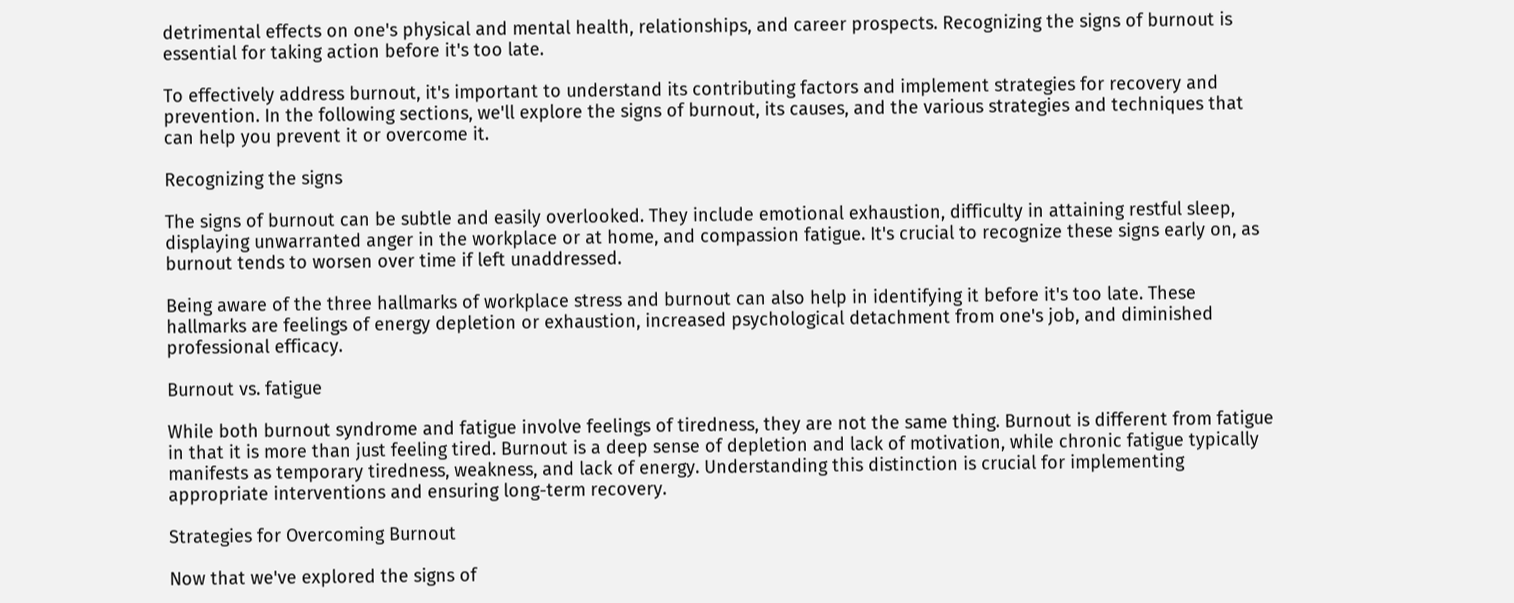detrimental effects on one's physical and mental health, relationships, and career prospects. Recognizing the signs of burnout is essential for taking action before it's too late.

To effectively address burnout, it's important to understand its contributing factors and implement strategies for recovery and prevention. In the following sections, we'll explore the signs of burnout, its causes, and the various strategies and techniques that can help you prevent it or overcome it.

Recognizing the signs

The signs of burnout can be subtle and easily overlooked. They include emotional exhaustion, difficulty in attaining restful sleep, displaying unwarranted anger in the workplace or at home, and compassion fatigue. It's crucial to recognize these signs early on, as burnout tends to worsen over time if left unaddressed.

Being aware of the three hallmarks of workplace stress and burnout can also help in identifying it before it's too late. These hallmarks are feelings of energy depletion or exhaustion, increased psychological detachment from one's job, and diminished professional efficacy.

Burnout vs. fatigue

While both burnout syndrome and fatigue involve feelings of tiredness, they are not the same thing. Burnout is different from fatigue in that it is more than just feeling tired. Burnout is a deep sense of depletion and lack of motivation, while chronic fatigue typically manifests as temporary tiredness, weakness, and lack of energy. Understanding this distinction is crucial for implementing appropriate interventions and ensuring long-term recovery.

Strategies for Overcoming Burnout

Now that we've explored the signs of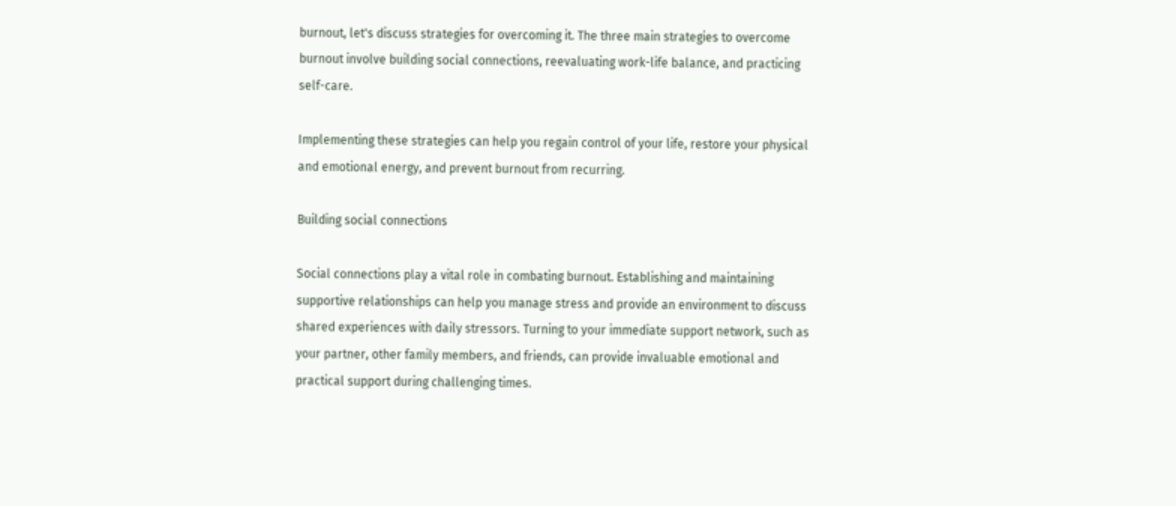burnout, let's discuss strategies for overcoming it. The three main strategies to overcome burnout involve building social connections, reevaluating work-life balance, and practicing self-care.

Implementing these strategies can help you regain control of your life, restore your physical and emotional energy, and prevent burnout from recurring.

Building social connections

Social connections play a vital role in combating burnout. Establishing and maintaining supportive relationships can help you manage stress and provide an environment to discuss shared experiences with daily stressors. Turning to your immediate support network, such as your partner, other family members, and friends, can provide invaluable emotional and practical support during challenging times.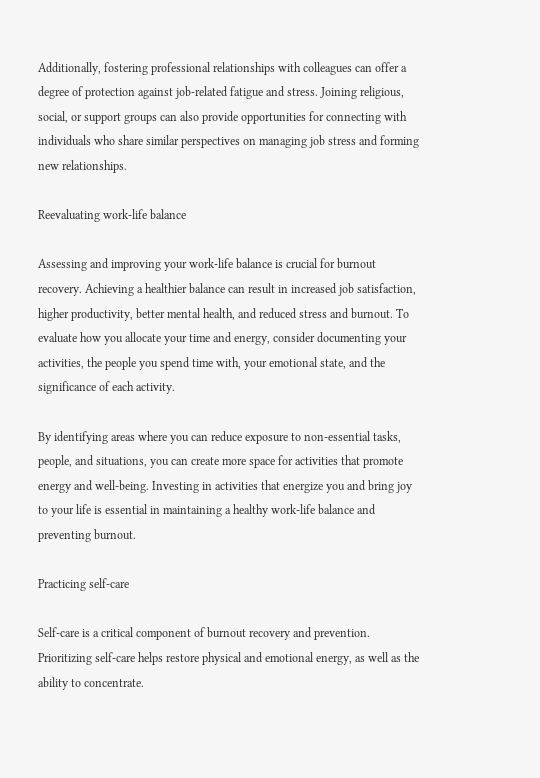Additionally, fostering professional relationships with colleagues can offer a degree of protection against job-related fatigue and stress. Joining religious, social, or support groups can also provide opportunities for connecting with individuals who share similar perspectives on managing job stress and forming new relationships.

Reevaluating work-life balance

Assessing and improving your work-life balance is crucial for burnout recovery. Achieving a healthier balance can result in increased job satisfaction, higher productivity, better mental health, and reduced stress and burnout. To evaluate how you allocate your time and energy, consider documenting your activities, the people you spend time with, your emotional state, and the significance of each activity.

By identifying areas where you can reduce exposure to non-essential tasks, people, and situations, you can create more space for activities that promote energy and well-being. Investing in activities that energize you and bring joy to your life is essential in maintaining a healthy work-life balance and preventing burnout.

Practicing self-care

Self-care is a critical component of burnout recovery and prevention. Prioritizing self-care helps restore physical and emotional energy, as well as the ability to concentrate.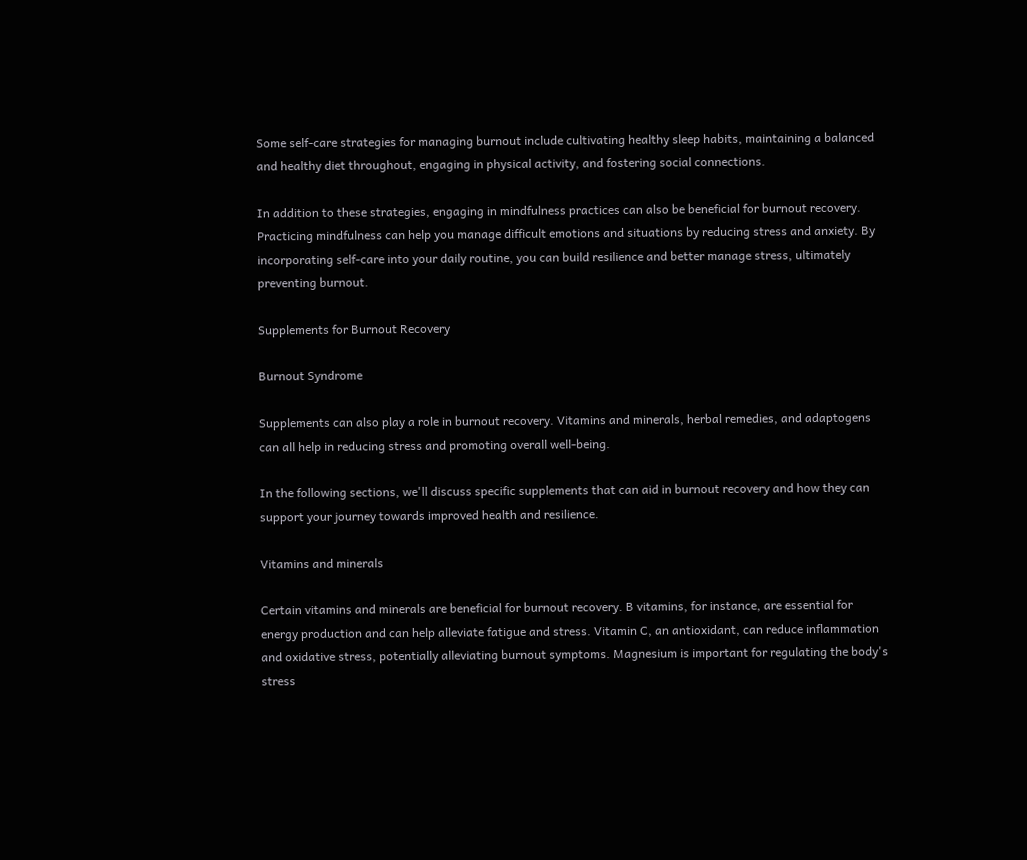Some self-care strategies for managing burnout include cultivating healthy sleep habits, maintaining a balanced and healthy diet throughout, engaging in physical activity, and fostering social connections.

In addition to these strategies, engaging in mindfulness practices can also be beneficial for burnout recovery. Practicing mindfulness can help you manage difficult emotions and situations by reducing stress and anxiety. By incorporating self-care into your daily routine, you can build resilience and better manage stress, ultimately preventing burnout.

Supplements for Burnout Recovery

Burnout Syndrome

Supplements can also play a role in burnout recovery. Vitamins and minerals, herbal remedies, and adaptogens can all help in reducing stress and promoting overall well-being.

In the following sections, we'll discuss specific supplements that can aid in burnout recovery and how they can support your journey towards improved health and resilience.

Vitamins and minerals

Certain vitamins and minerals are beneficial for burnout recovery. B vitamins, for instance, are essential for energy production and can help alleviate fatigue and stress. Vitamin C, an antioxidant, can reduce inflammation and oxidative stress, potentially alleviating burnout symptoms. Magnesium is important for regulating the body's stress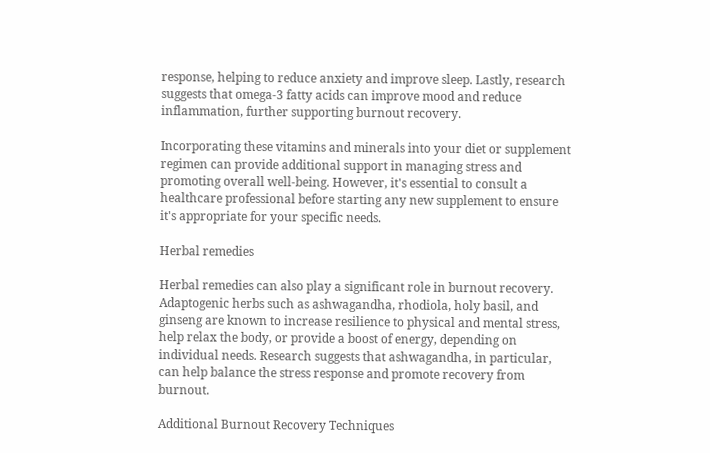response, helping to reduce anxiety and improve sleep. Lastly, research suggests that omega-3 fatty acids can improve mood and reduce inflammation, further supporting burnout recovery.

Incorporating these vitamins and minerals into your diet or supplement regimen can provide additional support in managing stress and promoting overall well-being. However, it's essential to consult a healthcare professional before starting any new supplement to ensure it's appropriate for your specific needs.

Herbal remedies

Herbal remedies can also play a significant role in burnout recovery. Adaptogenic herbs such as ashwagandha, rhodiola, holy basil, and ginseng are known to increase resilience to physical and mental stress, help relax the body, or provide a boost of energy, depending on individual needs. Research suggests that ashwagandha, in particular, can help balance the stress response and promote recovery from burnout.

Additional Burnout Recovery Techniques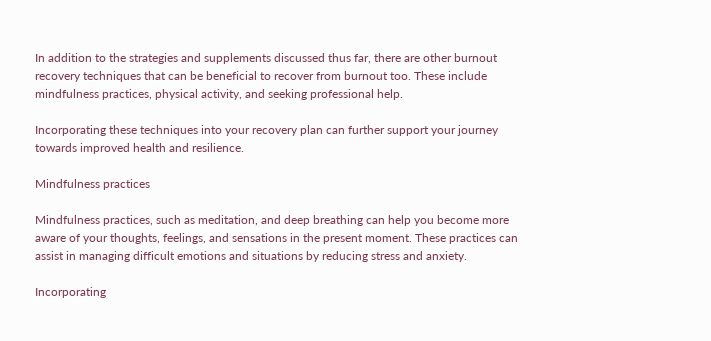In addition to the strategies and supplements discussed thus far, there are other burnout recovery techniques that can be beneficial to recover from burnout too. These include mindfulness practices, physical activity, and seeking professional help.

Incorporating these techniques into your recovery plan can further support your journey towards improved health and resilience.

Mindfulness practices

Mindfulness practices, such as meditation, and deep breathing can help you become more aware of your thoughts, feelings, and sensations in the present moment. These practices can assist in managing difficult emotions and situations by reducing stress and anxiety.

Incorporating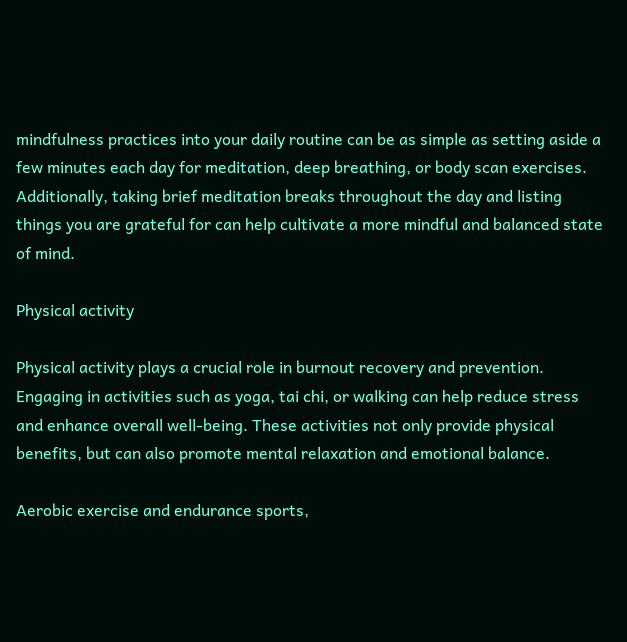mindfulness practices into your daily routine can be as simple as setting aside a few minutes each day for meditation, deep breathing, or body scan exercises. Additionally, taking brief meditation breaks throughout the day and listing things you are grateful for can help cultivate a more mindful and balanced state of mind.

Physical activity

Physical activity plays a crucial role in burnout recovery and prevention. Engaging in activities such as yoga, tai chi, or walking can help reduce stress and enhance overall well-being. These activities not only provide physical benefits, but can also promote mental relaxation and emotional balance.

Aerobic exercise and endurance sports,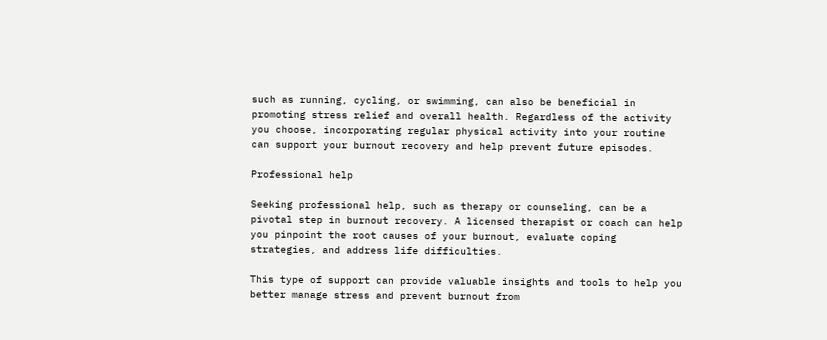such as running, cycling, or swimming, can also be beneficial in promoting stress relief and overall health. Regardless of the activity you choose, incorporating regular physical activity into your routine can support your burnout recovery and help prevent future episodes.

Professional help

Seeking professional help, such as therapy or counseling, can be a pivotal step in burnout recovery. A licensed therapist or coach can help you pinpoint the root causes of your burnout, evaluate coping strategies, and address life difficulties.

This type of support can provide valuable insights and tools to help you better manage stress and prevent burnout from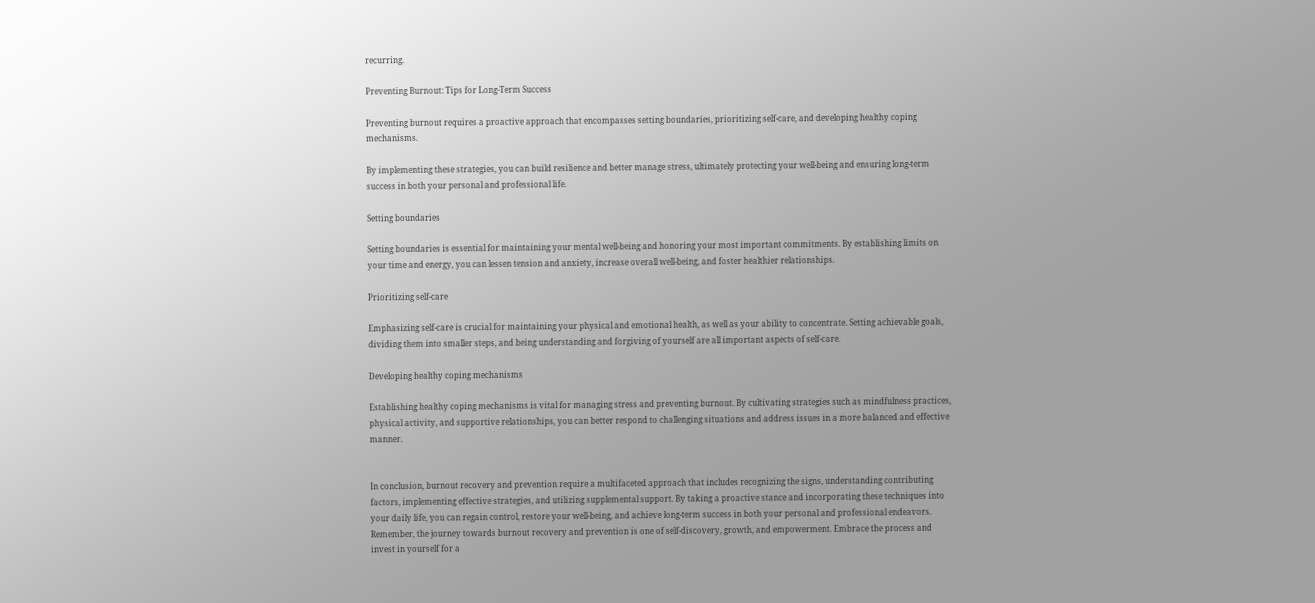recurring.

Preventing Burnout: Tips for Long-Term Success

Preventing burnout requires a proactive approach that encompasses setting boundaries, prioritizing self-care, and developing healthy coping mechanisms.

By implementing these strategies, you can build resilience and better manage stress, ultimately protecting your well-being and ensuring long-term success in both your personal and professional life.

Setting boundaries

Setting boundaries is essential for maintaining your mental well-being and honoring your most important commitments. By establishing limits on your time and energy, you can lessen tension and anxiety, increase overall well-being, and foster healthier relationships.

Prioritizing self-care

Emphasizing self-care is crucial for maintaining your physical and emotional health, as well as your ability to concentrate. Setting achievable goals, dividing them into smaller steps, and being understanding and forgiving of yourself are all important aspects of self-care.

Developing healthy coping mechanisms

Establishing healthy coping mechanisms is vital for managing stress and preventing burnout. By cultivating strategies such as mindfulness practices, physical activity, and supportive relationships, you can better respond to challenging situations and address issues in a more balanced and effective manner.


In conclusion, burnout recovery and prevention require a multifaceted approach that includes recognizing the signs, understanding contributing factors, implementing effective strategies, and utilizing supplemental support. By taking a proactive stance and incorporating these techniques into your daily life, you can regain control, restore your well-being, and achieve long-term success in both your personal and professional endeavors. Remember, the journey towards burnout recovery and prevention is one of self-discovery, growth, and empowerment. Embrace the process and invest in yourself for a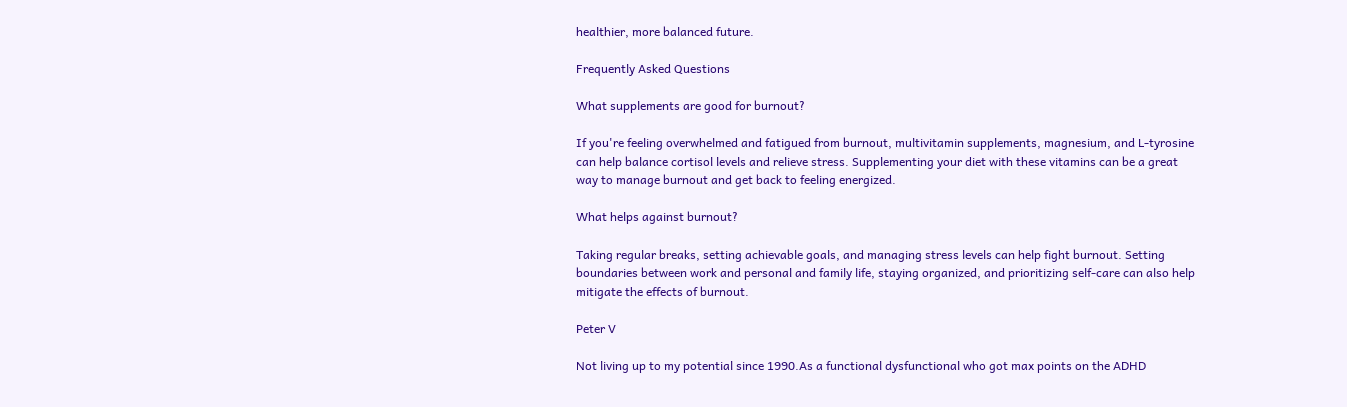healthier, more balanced future.

Frequently Asked Questions

What supplements are good for burnout?

If you're feeling overwhelmed and fatigued from burnout, multivitamin supplements, magnesium, and L-tyrosine can help balance cortisol levels and relieve stress. Supplementing your diet with these vitamins can be a great way to manage burnout and get back to feeling energized.

What helps against burnout?

Taking regular breaks, setting achievable goals, and managing stress levels can help fight burnout. Setting boundaries between work and personal and family life, staying organized, and prioritizing self-care can also help mitigate the effects of burnout.

Peter V

Not living up to my potential since 1990.As a functional dysfunctional who got max points on the ADHD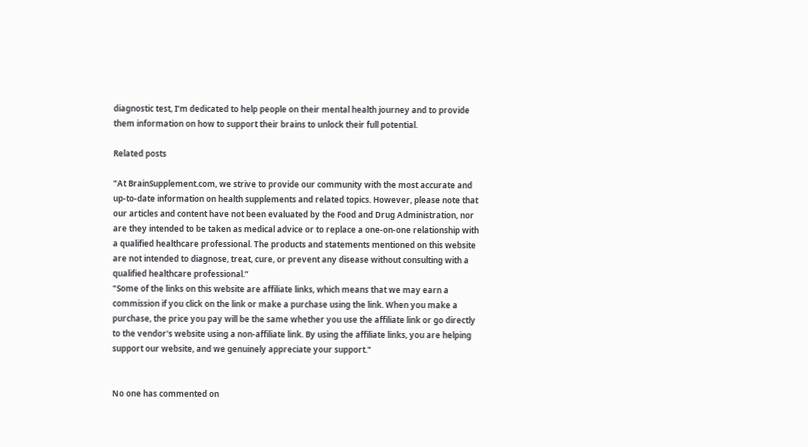diagnostic test, I’m dedicated to help people on their mental health journey and to provide them information on how to support their brains to unlock their full potential.

Related posts

"At BrainSupplement.com, we strive to provide our community with the most accurate and up-to-date information on health supplements and related topics. However, please note that our articles and content have not been evaluated by the Food and Drug Administration, nor are they intended to be taken as medical advice or to replace a one-on-one relationship with a qualified healthcare professional. The products and statements mentioned on this website are not intended to diagnose, treat, cure, or prevent any disease without consulting with a qualified healthcare professional.”
"Some of the links on this website are affiliate links, which means that we may earn a commission if you click on the link or make a purchase using the link. When you make a purchase, the price you pay will be the same whether you use the affiliate link or go directly to the vendor's website using a non-affiliate link. By using the affiliate links, you are helping support our website, and we genuinely appreciate your support."


No one has commented on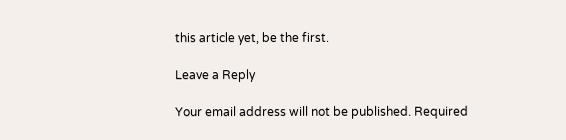this article yet, be the first.

Leave a Reply

Your email address will not be published. Required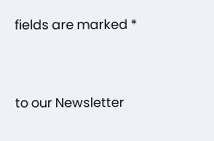fields are marked *


to our Newsletter